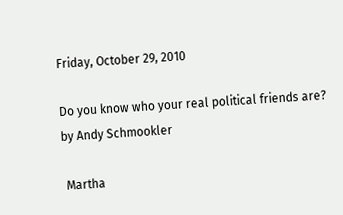Friday, October 29, 2010

Do you know who your real political friends are? by Andy Schmookler

 Martha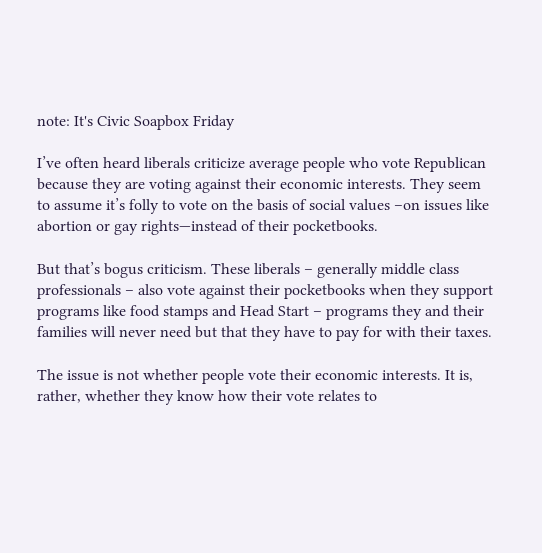note: It's Civic Soapbox Friday

I’ve often heard liberals criticize average people who vote Republican because they are voting against their economic interests. They seem to assume it’s folly to vote on the basis of social values –on issues like abortion or gay rights—instead of their pocketbooks.

But that’s bogus criticism. These liberals – generally middle class professionals – also vote against their pocketbooks when they support programs like food stamps and Head Start – programs they and their families will never need but that they have to pay for with their taxes.

The issue is not whether people vote their economic interests. It is, rather, whether they know how their vote relates to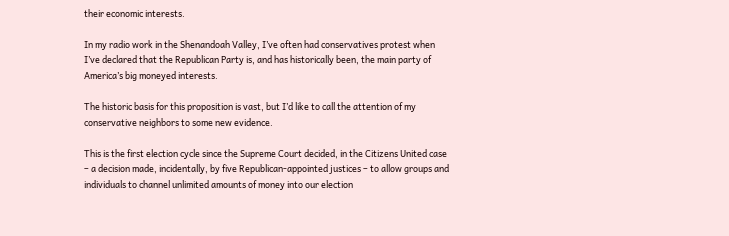their economic interests.

In my radio work in the Shenandoah Valley, I’ve often had conservatives protest when I’ve declared that the Republican Party is, and has historically been, the main party of America’s big moneyed interests.

The historic basis for this proposition is vast, but I’d like to call the attention of my conservative neighbors to some new evidence.

This is the first election cycle since the Supreme Court decided, in the Citizens United case – a decision made, incidentally, by five Republican-appointed justices – to allow groups and individuals to channel unlimited amounts of money into our election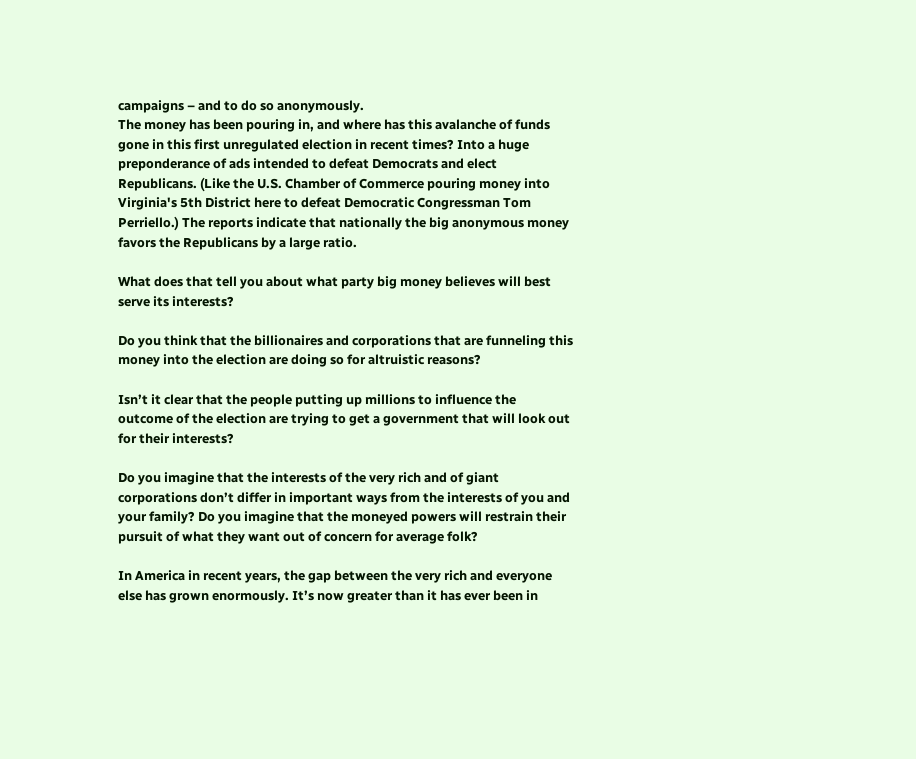campaigns – and to do so anonymously.
The money has been pouring in, and where has this avalanche of funds gone in this first unregulated election in recent times? Into a huge preponderance of ads intended to defeat Democrats and elect Republicans. (Like the U.S. Chamber of Commerce pouring money into Virginia's 5th District here to defeat Democratic Congressman Tom Perriello.) The reports indicate that nationally the big anonymous money favors the Republicans by a large ratio.

What does that tell you about what party big money believes will best serve its interests?

Do you think that the billionaires and corporations that are funneling this money into the election are doing so for altruistic reasons?

Isn’t it clear that the people putting up millions to influence the outcome of the election are trying to get a government that will look out for their interests?

Do you imagine that the interests of the very rich and of giant corporations don’t differ in important ways from the interests of you and your family? Do you imagine that the moneyed powers will restrain their pursuit of what they want out of concern for average folk?

In America in recent years, the gap between the very rich and everyone else has grown enormously. It’s now greater than it has ever been in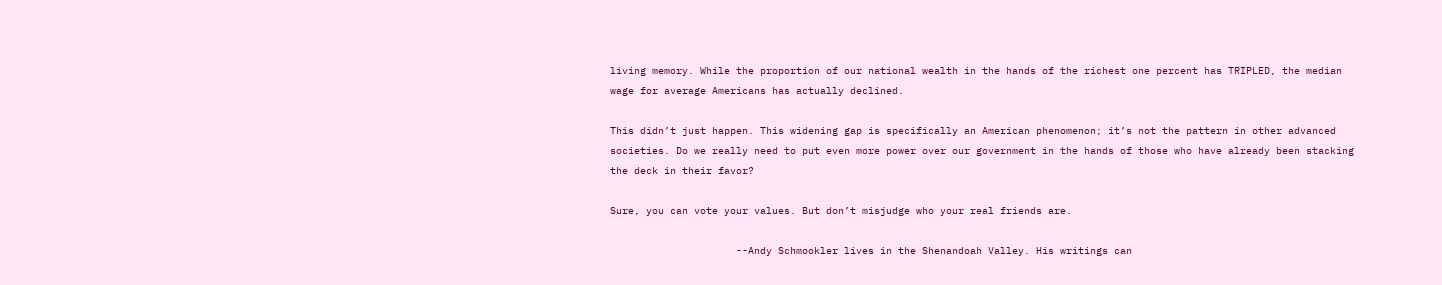living memory. While the proportion of our national wealth in the hands of the richest one percent has TRIPLED, the median wage for average Americans has actually declined.

This didn’t just happen. This widening gap is specifically an American phenomenon; it’s not the pattern in other advanced societies. Do we really need to put even more power over our government in the hands of those who have already been stacking the deck in their favor?

Sure, you can vote your values. But don’t misjudge who your real friends are.

                     --Andy Schmookler lives in the Shenandoah Valley. His writings can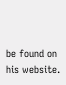be found on his website.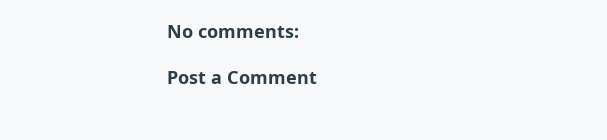No comments:

Post a Comment